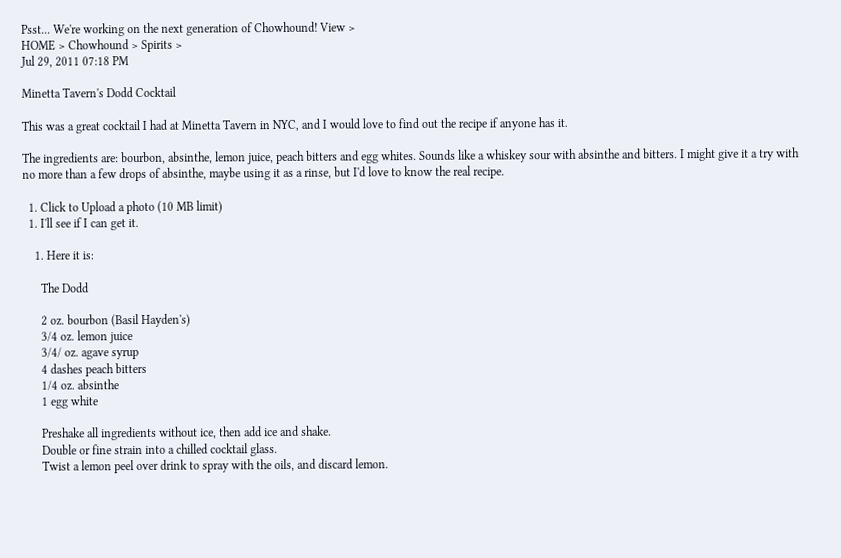Psst... We're working on the next generation of Chowhound! View >
HOME > Chowhound > Spirits >
Jul 29, 2011 07:18 PM

Minetta Tavern's Dodd Cocktail

This was a great cocktail I had at Minetta Tavern in NYC, and I would love to find out the recipe if anyone has it.

The ingredients are: bourbon, absinthe, lemon juice, peach bitters and egg whites. Sounds like a whiskey sour with absinthe and bitters. I might give it a try with no more than a few drops of absinthe, maybe using it as a rinse, but I'd love to know the real recipe.

  1. Click to Upload a photo (10 MB limit)
  1. I'll see if I can get it.

    1. Here it is:

      The Dodd

      2 oz. bourbon (Basil Hayden's)
      3/4 oz. lemon juice
      3/4/ oz. agave syrup
      4 dashes peach bitters
      1/4 oz. absinthe
      1 egg white

      Preshake all ingredients without ice, then add ice and shake.
      Double or fine strain into a chilled cocktail glass.
      Twist a lemon peel over drink to spray with the oils, and discard lemon.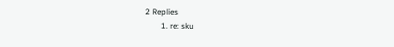2 Replies
        1. re: sku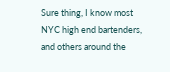Sure thing, I know most NYC high end bartenders, and others around the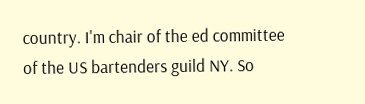country. I'm chair of the ed committee of the US bartenders guild NY. So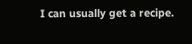I can usually get a recipe.